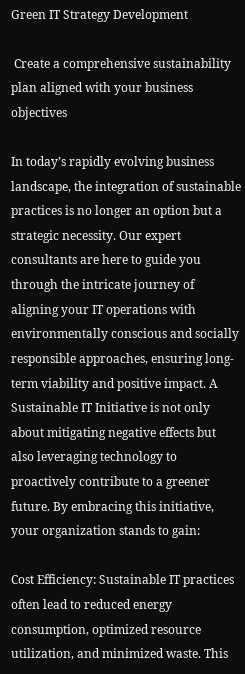Green IT Strategy Development

 Create a comprehensive sustainability plan aligned with your business objectives

In today’s rapidly evolving business landscape, the integration of sustainable practices is no longer an option but a strategic necessity. Our expert consultants are here to guide you through the intricate journey of aligning your IT operations with environmentally conscious and socially responsible approaches, ensuring long-term viability and positive impact. A Sustainable IT Initiative is not only about mitigating negative effects but also leveraging technology to proactively contribute to a greener future. By embracing this initiative, your organization stands to gain:

Cost Efficiency: Sustainable IT practices often lead to reduced energy consumption, optimized resource utilization, and minimized waste. This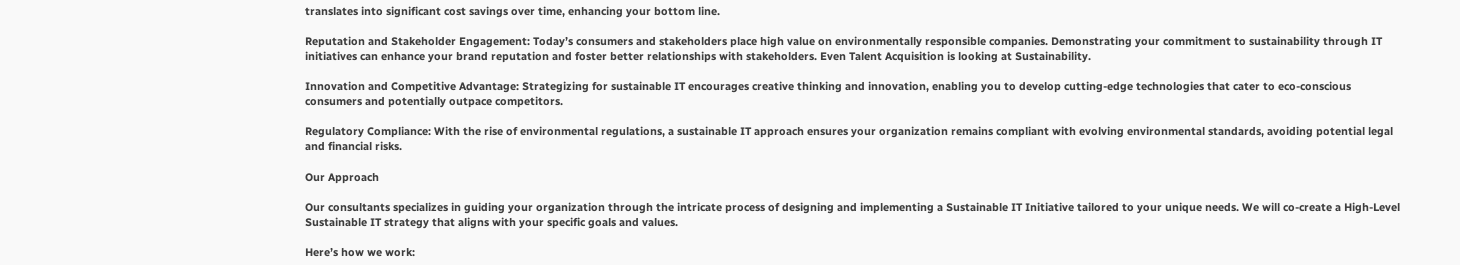translates into significant cost savings over time, enhancing your bottom line.

Reputation and Stakeholder Engagement: Today’s consumers and stakeholders place high value on environmentally responsible companies. Demonstrating your commitment to sustainability through IT initiatives can enhance your brand reputation and foster better relationships with stakeholders. Even Talent Acquisition is looking at Sustainability.

Innovation and Competitive Advantage: Strategizing for sustainable IT encourages creative thinking and innovation, enabling you to develop cutting-edge technologies that cater to eco-conscious consumers and potentially outpace competitors.

Regulatory Compliance: With the rise of environmental regulations, a sustainable IT approach ensures your organization remains compliant with evolving environmental standards, avoiding potential legal and financial risks.

Our Approach

Our consultants specializes in guiding your organization through the intricate process of designing and implementing a Sustainable IT Initiative tailored to your unique needs. We will co-create a High-Level Sustainable IT strategy that aligns with your specific goals and values.

Here’s how we work: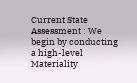Current State Assessment : We begin by conducting a high-level Materiality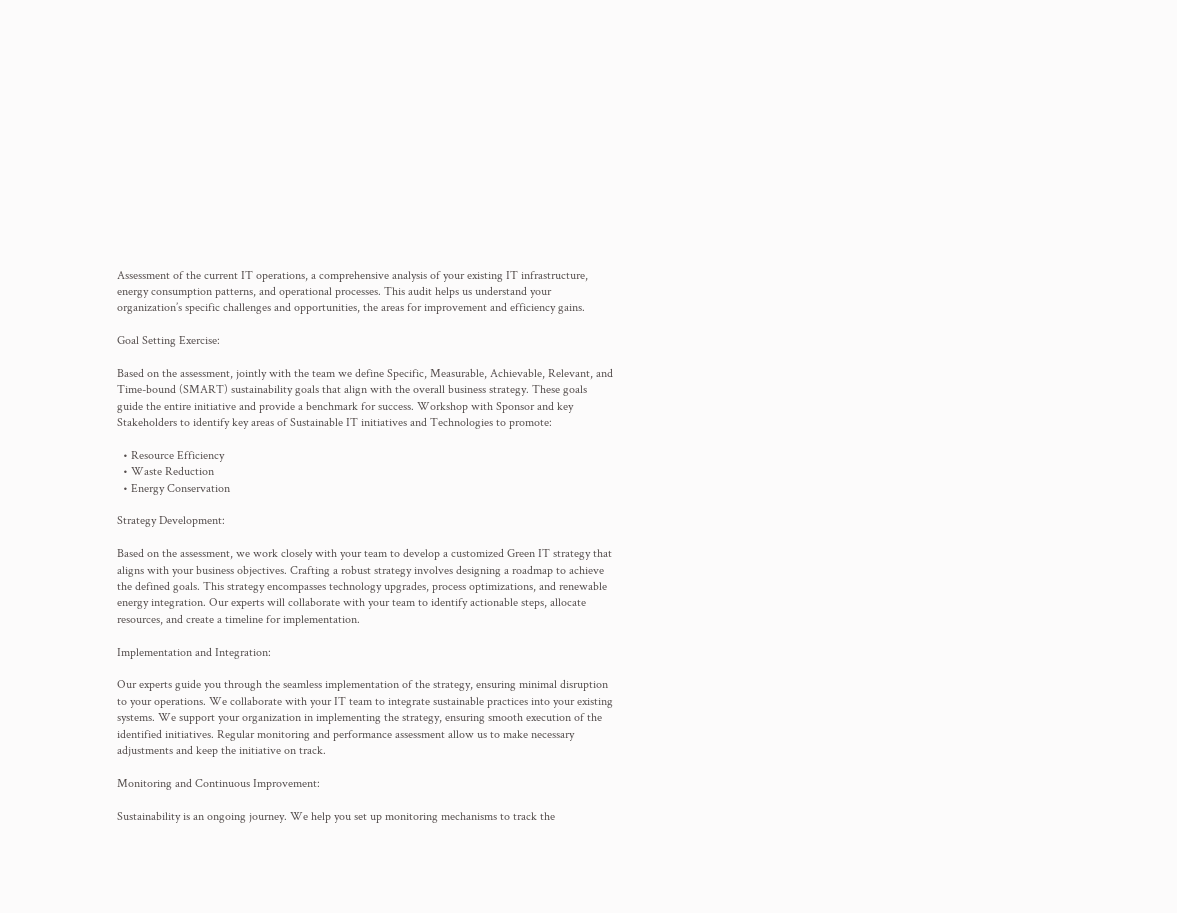Assessment of the current IT operations, a comprehensive analysis of your existing IT infrastructure, energy consumption patterns, and operational processes. This audit helps us understand your organization’s specific challenges and opportunities, the areas for improvement and efficiency gains.

Goal Setting Exercise:

Based on the assessment, jointly with the team we define Specific, Measurable, Achievable, Relevant, and Time-bound (SMART) sustainability goals that align with the overall business strategy. These goals guide the entire initiative and provide a benchmark for success. Workshop with Sponsor and key Stakeholders to identify key areas of Sustainable IT initiatives and Technologies to promote:

  • Resource Efficiency
  • Waste Reduction
  • Energy Conservation

Strategy Development:

Based on the assessment, we work closely with your team to develop a customized Green IT strategy that aligns with your business objectives. Crafting a robust strategy involves designing a roadmap to achieve the defined goals. This strategy encompasses technology upgrades, process optimizations, and renewable energy integration. Our experts will collaborate with your team to identify actionable steps, allocate resources, and create a timeline for implementation.

Implementation and Integration:

Our experts guide you through the seamless implementation of the strategy, ensuring minimal disruption to your operations. We collaborate with your IT team to integrate sustainable practices into your existing systems. We support your organization in implementing the strategy, ensuring smooth execution of the identified initiatives. Regular monitoring and performance assessment allow us to make necessary adjustments and keep the initiative on track.

Monitoring and Continuous Improvement:

Sustainability is an ongoing journey. We help you set up monitoring mechanisms to track the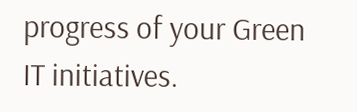progress of your Green IT initiatives.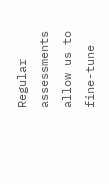Regular assessments allow us to fine-tune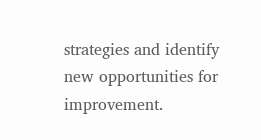strategies and identify new opportunities for improvement.